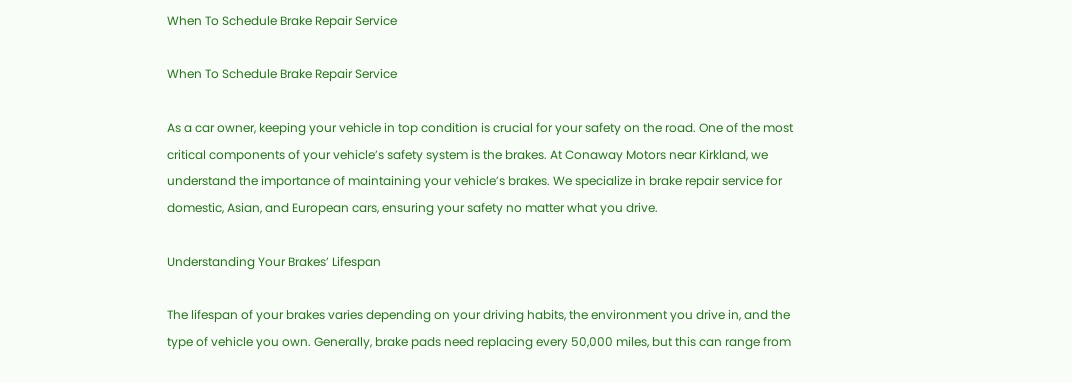When To Schedule Brake Repair Service

When To Schedule Brake Repair Service

As a car owner, keeping your vehicle in top condition is crucial for your safety on the road. One of the most critical components of your vehicle’s safety system is the brakes. At Conaway Motors near Kirkland, we understand the importance of maintaining your vehicle’s brakes. We specialize in brake repair service for domestic, Asian, and European cars, ensuring your safety no matter what you drive.

Understanding Your Brakes’ Lifespan

The lifespan of your brakes varies depending on your driving habits, the environment you drive in, and the type of vehicle you own. Generally, brake pads need replacing every 50,000 miles, but this can range from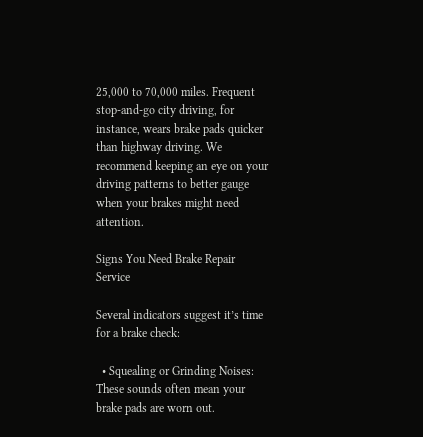25,000 to 70,000 miles. Frequent stop-and-go city driving, for instance, wears brake pads quicker than highway driving. We recommend keeping an eye on your driving patterns to better gauge when your brakes might need attention.

Signs You Need Brake Repair Service

Several indicators suggest it’s time for a brake check:

  • Squealing or Grinding Noises: These sounds often mean your brake pads are worn out.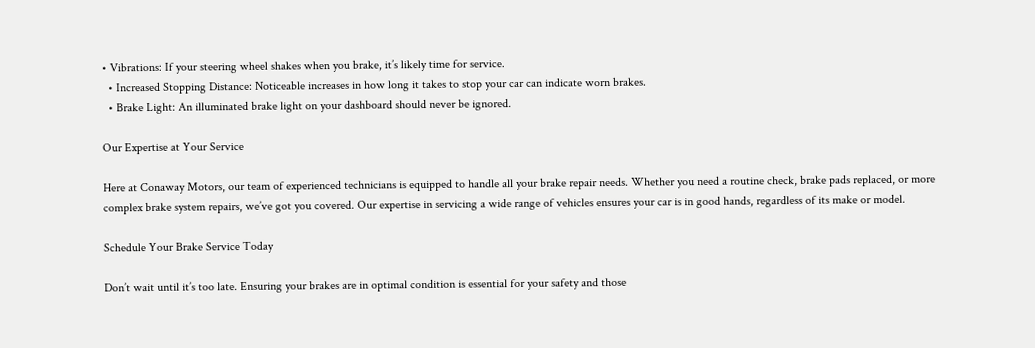• Vibrations: If your steering wheel shakes when you brake, it’s likely time for service.
  • Increased Stopping Distance: Noticeable increases in how long it takes to stop your car can indicate worn brakes.
  • Brake Light: An illuminated brake light on your dashboard should never be ignored.

Our Expertise at Your Service

Here at Conaway Motors, our team of experienced technicians is equipped to handle all your brake repair needs. Whether you need a routine check, brake pads replaced, or more complex brake system repairs, we’ve got you covered. Our expertise in servicing a wide range of vehicles ensures your car is in good hands, regardless of its make or model.

Schedule Your Brake Service Today

Don’t wait until it’s too late. Ensuring your brakes are in optimal condition is essential for your safety and those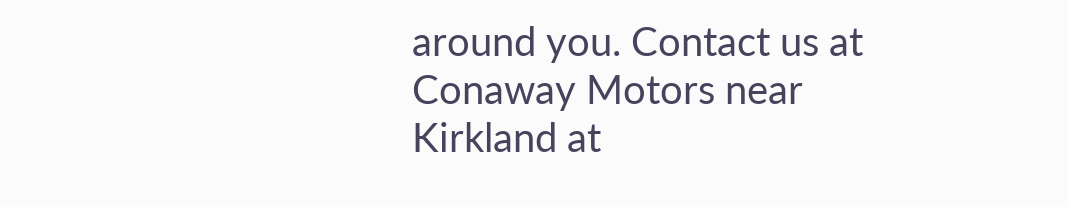around you. Contact us at Conaway Motors near Kirkland at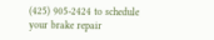(425) 905-2424 to schedule your brake repair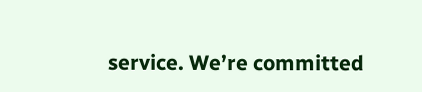service. We’re committed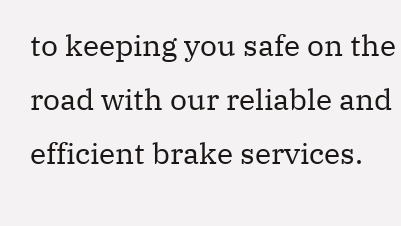to keeping you safe on the road with our reliable and efficient brake services.